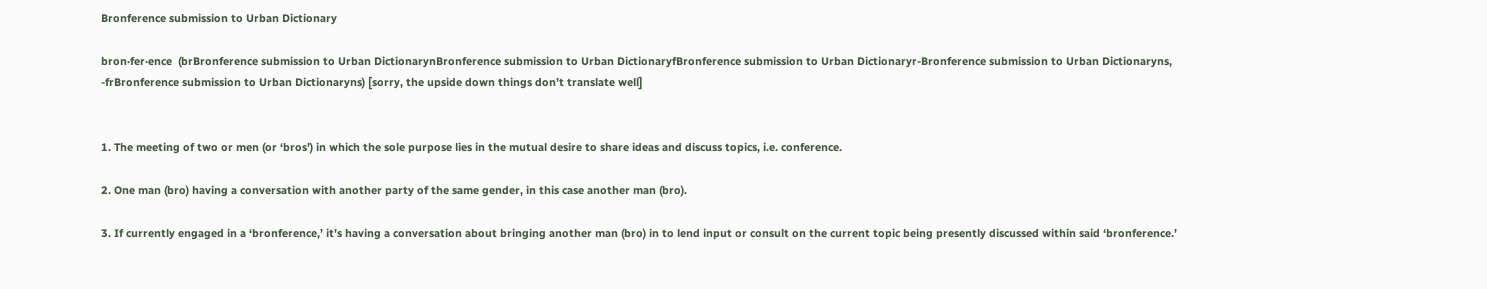Bronference submission to Urban Dictionary

bron·fer·ence  (brBronference submission to Urban DictionarynBronference submission to Urban DictionaryfBronference submission to Urban Dictionaryr-Bronference submission to Urban Dictionaryns, -frBronference submission to Urban Dictionaryns) [sorry, the upside down things don’t translate well]


1. The meeting of two or men (or ‘bros’) in which the sole purpose lies in the mutual desire to share ideas and discuss topics, i.e. conference.

2. One man (bro) having a conversation with another party of the same gender, in this case another man (bro).

3. If currently engaged in a ‘bronference,’ it’s having a conversation about bringing another man (bro) in to lend input or consult on the current topic being presently discussed within said ‘bronference.’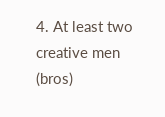4. At least two creative men (bros)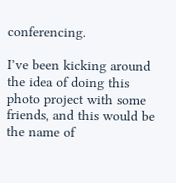conferencing.

I’ve been kicking around the idea of doing this photo project with some friends, and this would be the name of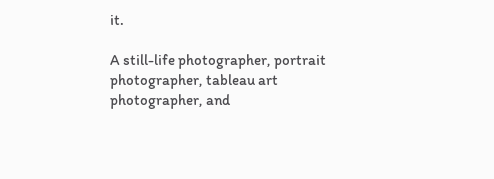it.

A still-life photographer, portrait photographer, tableau art photographer, and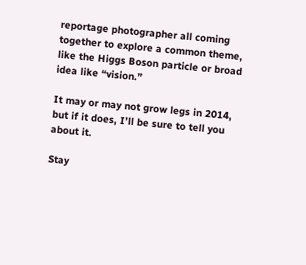reportage photographer all coming together to explore a common theme, like the Higgs Boson particle or broad idea like “vision.”

It may or may not grow legs in 2014, but if it does, I’ll be sure to tell you about it.

Stay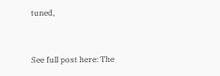tuned,


See full post here: The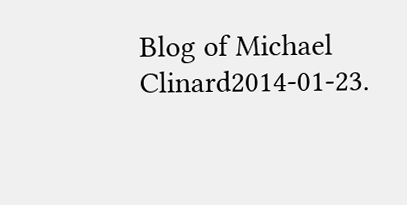Blog of Michael Clinard2014-01-23.